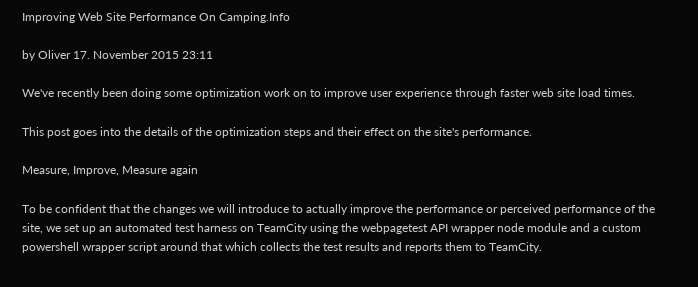Improving Web Site Performance On Camping.Info

by Oliver 17. November 2015 23:11

We've recently been doing some optimization work on to improve user experience through faster web site load times.

This post goes into the details of the optimization steps and their effect on the site's performance.

Measure, Improve, Measure again

To be confident that the changes we will introduce to actually improve the performance or perceived performance of the site, we set up an automated test harness on TeamCity using the webpagetest API wrapper node module and a custom powershell wrapper script around that which collects the test results and reports them to TeamCity.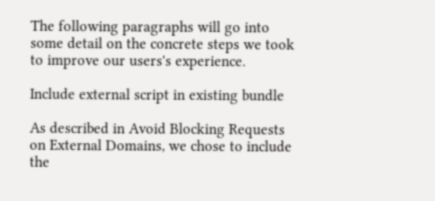The following paragraphs will go into some detail on the concrete steps we took to improve our users's experience.

Include external script in existing bundle

As described in Avoid Blocking Requests on External Domains, we chose to include the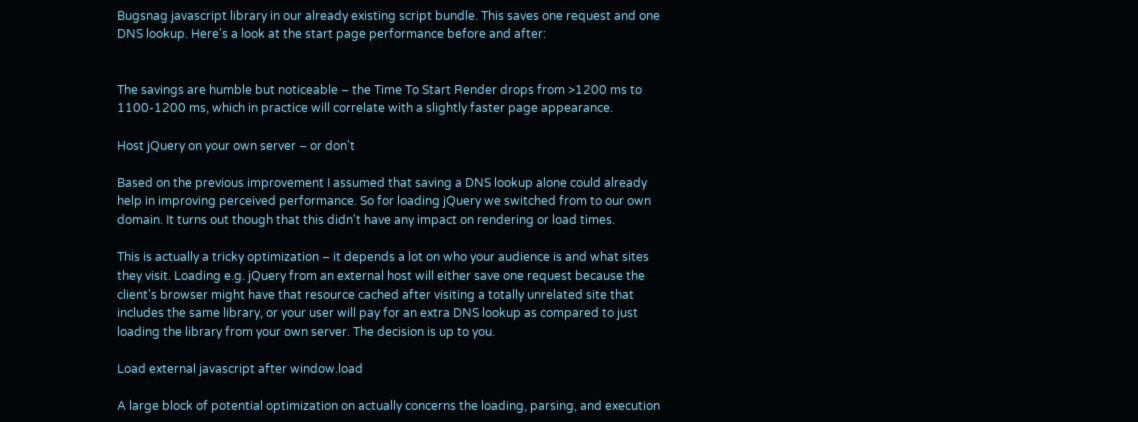Bugsnag javascript library in our already existing script bundle. This saves one request and one DNS lookup. Here's a look at the start page performance before and after:


The savings are humble but noticeable – the Time To Start Render drops from >1200 ms to 1100-1200 ms, which in practice will correlate with a slightly faster page appearance.

Host jQuery on your own server – or don't

Based on the previous improvement I assumed that saving a DNS lookup alone could already help in improving perceived performance. So for loading jQuery we switched from to our own domain. It turns out though that this didn't have any impact on rendering or load times.

This is actually a tricky optimization – it depends a lot on who your audience is and what sites they visit. Loading e.g. jQuery from an external host will either save one request because the client's browser might have that resource cached after visiting a totally unrelated site that includes the same library, or your user will pay for an extra DNS lookup as compared to just loading the library from your own server. The decision is up to you.

Load external javascript after window.load

A large block of potential optimization on actually concerns the loading, parsing, and execution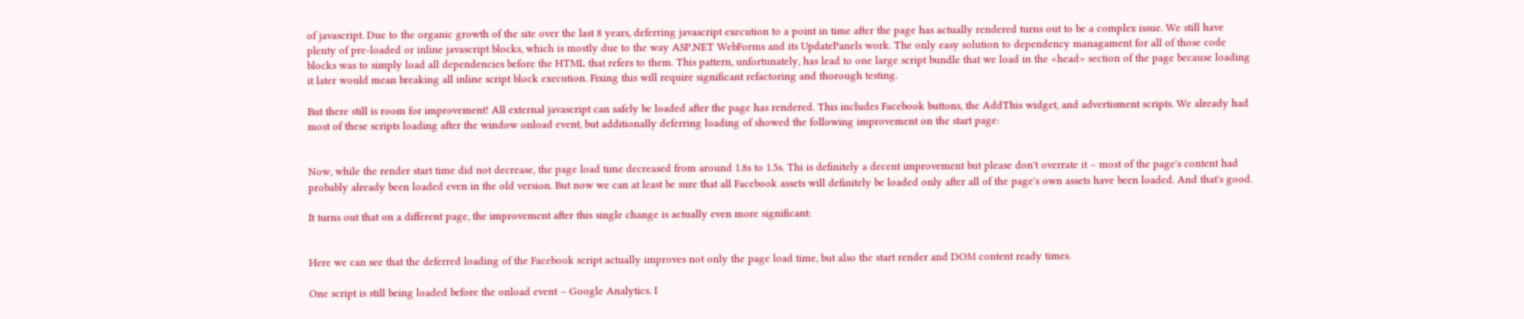of javascript. Due to the organic growth of the site over the last 8 years, deferring javascript execution to a point in time after the page has actually rendered turns out to be a complex issue. We still have plenty of pre-loaded or inline javascript blocks, which is mostly due to the way ASP.NET WebForms and its UpdatePanels work. The only easy solution to dependency managament for all of those code blocks was to simply load all dependencies before the HTML that refers to them. This pattern, unfortunately, has lead to one large script bundle that we load in the <head> section of the page because loading it later would mean breaking all inline script block execution. Fixing this will require significant refactoring and thorough testing.

But there still is room for improvement! All external javascript can safely be loaded after the page has rendered. This includes Facebook buttons, the AddThis widget, and advertisment scripts. We already had most of these scripts loading after the window onload event, but additionally deferring loading of showed the following improvement on the start page:


Now, while the render start time did not decrease, the page load time decreased from around 1.8s to 1.5s. Thi is definitely a decent improvement but please don't overrate it – most of the page's content had probably already been loaded even in the old version. But now we can at least be sure that all Facebook assets will definitely be loaded only after all of the page's own assets have been loaded. And that's good.

It turns out that on a different page, the improvement after this single change is actually even more significant:


Here we can see that the deferred loading of the Facebook script actually improves not only the page load time, but also the start render and DOM content ready times.

One script is still being loaded before the onload event – Google Analytics. I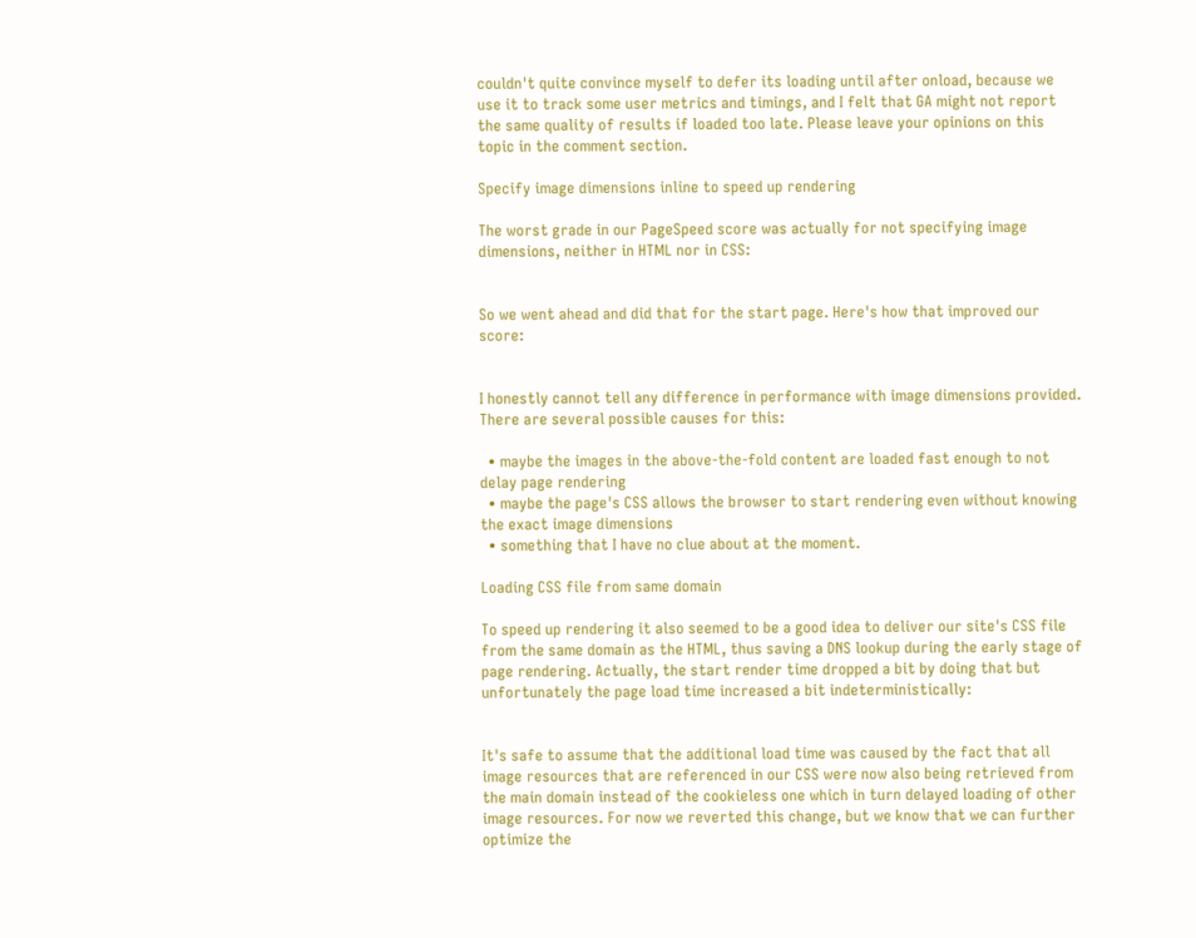couldn't quite convince myself to defer its loading until after onload, because we use it to track some user metrics and timings, and I felt that GA might not report the same quality of results if loaded too late. Please leave your opinions on this topic in the comment section.

Specify image dimensions inline to speed up rendering

The worst grade in our PageSpeed score was actually for not specifying image dimensions, neither in HTML nor in CSS:


So we went ahead and did that for the start page. Here's how that improved our score:


I honestly cannot tell any difference in performance with image dimensions provided. There are several possible causes for this:

  • maybe the images in the above-the-fold content are loaded fast enough to not delay page rendering
  • maybe the page's CSS allows the browser to start rendering even without knowing the exact image dimensions
  • something that I have no clue about at the moment.

Loading CSS file from same domain

To speed up rendering it also seemed to be a good idea to deliver our site's CSS file from the same domain as the HTML, thus saving a DNS lookup during the early stage of page rendering. Actually, the start render time dropped a bit by doing that but unfortunately the page load time increased a bit indeterministically:


It's safe to assume that the additional load time was caused by the fact that all image resources that are referenced in our CSS were now also being retrieved from the main domain instead of the cookieless one which in turn delayed loading of other image resources. For now we reverted this change, but we know that we can further optimize the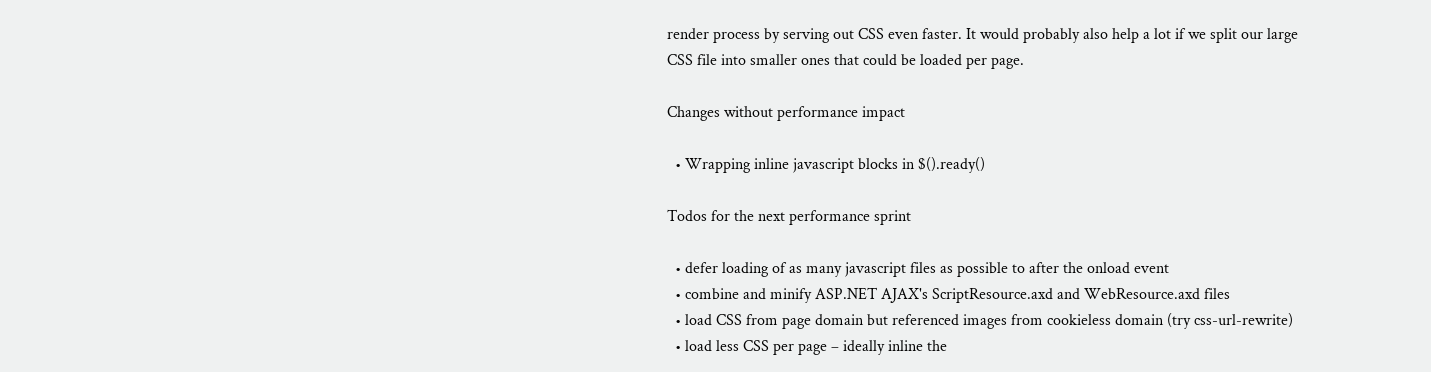render process by serving out CSS even faster. It would probably also help a lot if we split our large CSS file into smaller ones that could be loaded per page.

Changes without performance impact

  • Wrapping inline javascript blocks in $().ready()

Todos for the next performance sprint

  • defer loading of as many javascript files as possible to after the onload event
  • combine and minify ASP.NET AJAX's ScriptResource.axd and WebResource.axd files
  • load CSS from page domain but referenced images from cookieless domain (try css-url-rewrite)
  • load less CSS per page – ideally inline the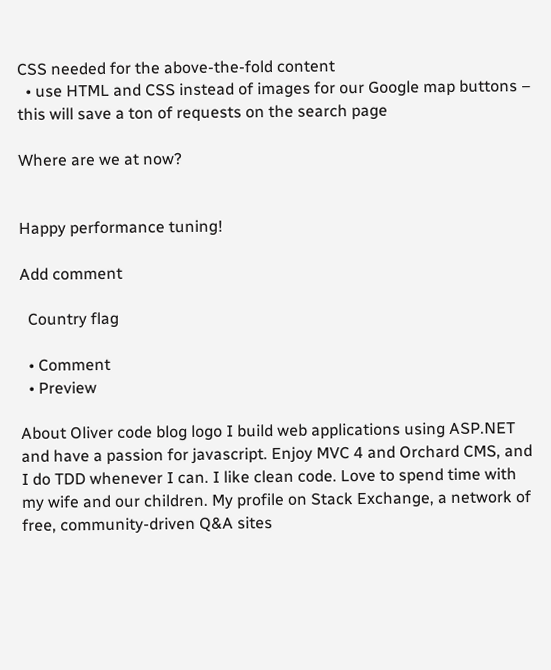CSS needed for the above-the-fold content
  • use HTML and CSS instead of images for our Google map buttons – this will save a ton of requests on the search page

Where are we at now?


Happy performance tuning!

Add comment

  Country flag

  • Comment
  • Preview

About Oliver code blog logo I build web applications using ASP.NET and have a passion for javascript. Enjoy MVC 4 and Orchard CMS, and I do TDD whenever I can. I like clean code. Love to spend time with my wife and our children. My profile on Stack Exchange, a network of free, community-driven Q&A sites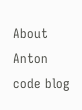About Anton code blog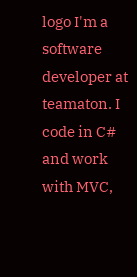logo I'm a software developer at teamaton. I code in C# and work with MVC,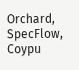Orchard, SpecFlow, Coypu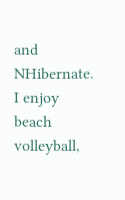and NHibernate. I enjoy beach volleyball,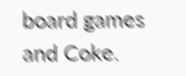board games and Coke.